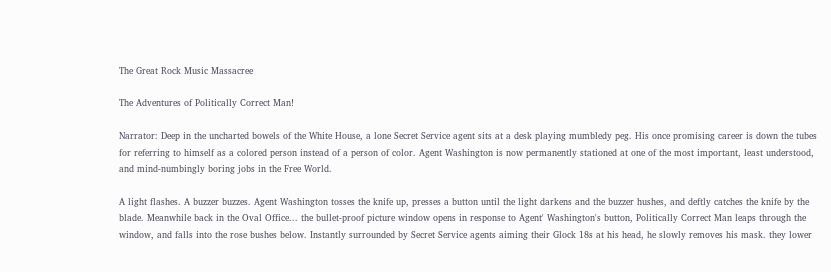The Great Rock Music Massacree

The Adventures of Politically Correct Man!

Narrator: Deep in the uncharted bowels of the White House, a lone Secret Service agent sits at a desk playing mumbledy peg. His once promising career is down the tubes for referring to himself as a colored person instead of a person of color. Agent Washington is now permanently stationed at one of the most important, least understood, and mind-numbingly boring jobs in the Free World.

A light flashes. A buzzer buzzes. Agent Washington tosses the knife up, presses a button until the light darkens and the buzzer hushes, and deftly catches the knife by the blade. Meanwhile back in the Oval Office... the bullet-proof picture window opens in response to Agent' Washington's button, Politically Correct Man leaps through the window, and falls into the rose bushes below. Instantly surrounded by Secret Service agents aiming their Glock 18s at his head, he slowly removes his mask. they lower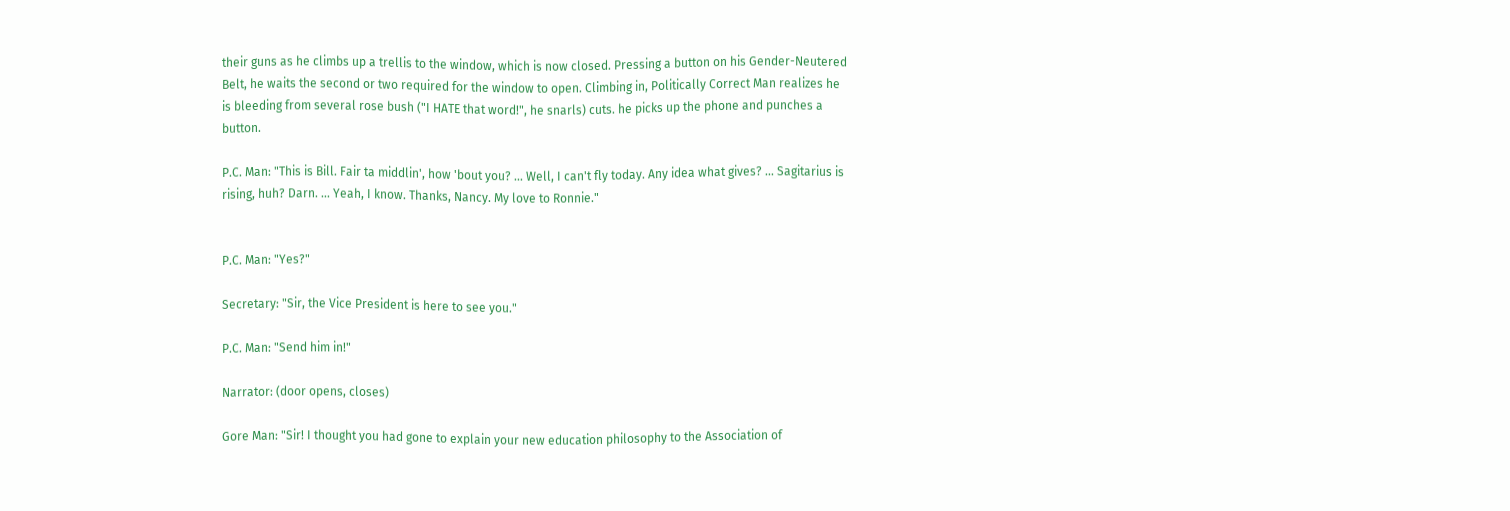their guns as he climbs up a trellis to the window, which is now closed. Pressing a button on his Gender-Neutered Belt, he waits the second or two required for the window to open. Climbing in, Politically Correct Man realizes he is bleeding from several rose bush ("I HATE that word!", he snarls) cuts. he picks up the phone and punches a button.

P.C. Man: "This is Bill. Fair ta middlin', how 'bout you? ... Well, I can't fly today. Any idea what gives? ... Sagitarius is rising, huh? Darn. ... Yeah, I know. Thanks, Nancy. My love to Ronnie."


P.C. Man: "Yes?"

Secretary: "Sir, the Vice President is here to see you."

P.C. Man: "Send him in!"

Narrator: (door opens, closes)

Gore Man: "Sir! I thought you had gone to explain your new education philosophy to the Association of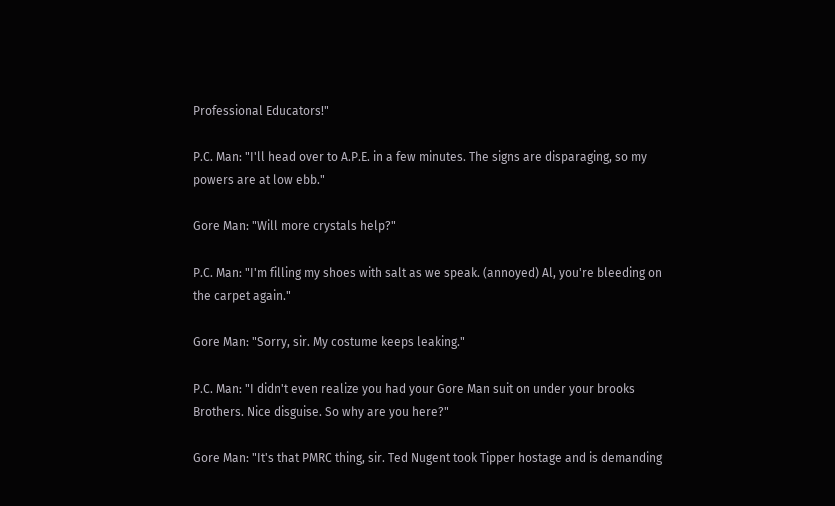Professional Educators!"

P.C. Man: "I'll head over to A.P.E. in a few minutes. The signs are disparaging, so my powers are at low ebb."

Gore Man: "Will more crystals help?"

P.C. Man: "I'm filling my shoes with salt as we speak. (annoyed) Al, you're bleeding on the carpet again."

Gore Man: "Sorry, sir. My costume keeps leaking."

P.C. Man: "I didn't even realize you had your Gore Man suit on under your brooks Brothers. Nice disguise. So why are you here?"

Gore Man: "It's that PMRC thing, sir. Ted Nugent took Tipper hostage and is demanding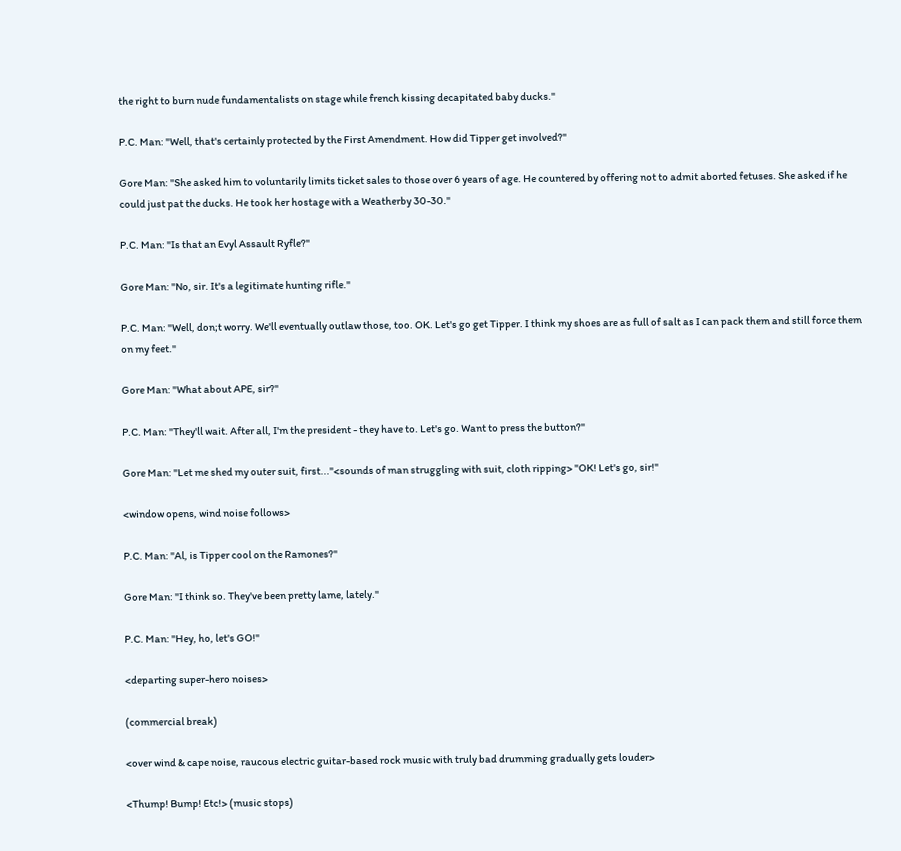the right to burn nude fundamentalists on stage while french kissing decapitated baby ducks."

P.C. Man: "Well, that's certainly protected by the First Amendment. How did Tipper get involved?"

Gore Man: "She asked him to voluntarily limits ticket sales to those over 6 years of age. He countered by offering not to admit aborted fetuses. She asked if he could just pat the ducks. He took her hostage with a Weatherby 30-30."

P.C. Man: "Is that an Evyl Assault Ryfle?"

Gore Man: "No, sir. It's a legitimate hunting rifle."

P.C. Man: "Well, don;t worry. We'll eventually outlaw those, too. OK. Let's go get Tipper. I think my shoes are as full of salt as I can pack them and still force them on my feet."

Gore Man: "What about APE, sir?"

P.C. Man: "They'll wait. After all, I'm the president - they have to. Let's go. Want to press the button?"

Gore Man: "Let me shed my outer suit, first..."<sounds of man struggling with suit, cloth ripping> "OK! Let's go, sir!"

<window opens, wind noise follows>

P.C. Man: "Al, is Tipper cool on the Ramones?"

Gore Man: "I think so. They've been pretty lame, lately."

P.C. Man: "Hey, ho, let's GO!"

<departing super-hero noises>

(commercial break)

<over wind & cape noise, raucous electric guitar-based rock music with truly bad drumming gradually gets louder>

<Thump! Bump! Etc!> (music stops)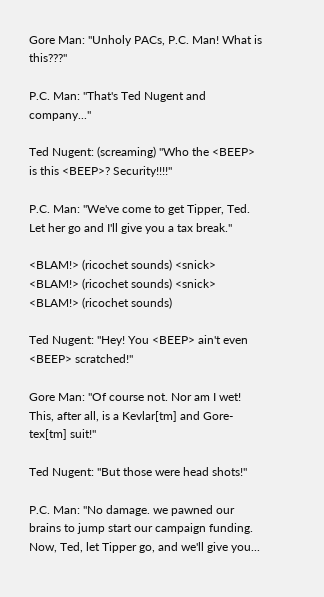Gore Man: "Unholy PACs, P.C. Man! What is this???"

P.C. Man: "That's Ted Nugent and company..."

Ted Nugent: (screaming) "Who the <BEEP> is this <BEEP>? Security!!!!"

P.C. Man: "We've come to get Tipper, Ted. Let her go and I'll give you a tax break."

<BLAM!> (ricochet sounds) <snick> <BLAM!> (ricochet sounds) <snick> <BLAM!> (ricochet sounds)

Ted Nugent: "Hey! You <BEEP> ain't even <BEEP> scratched!"

Gore Man: "Of course not. Nor am I wet! This, after all, is a Kevlar[tm] and Gore-tex[tm] suit!"

Ted Nugent: "But those were head shots!"

P.C. Man: "No damage. we pawned our brains to jump start our campaign funding. Now, Ted, let Tipper go, and we'll give you...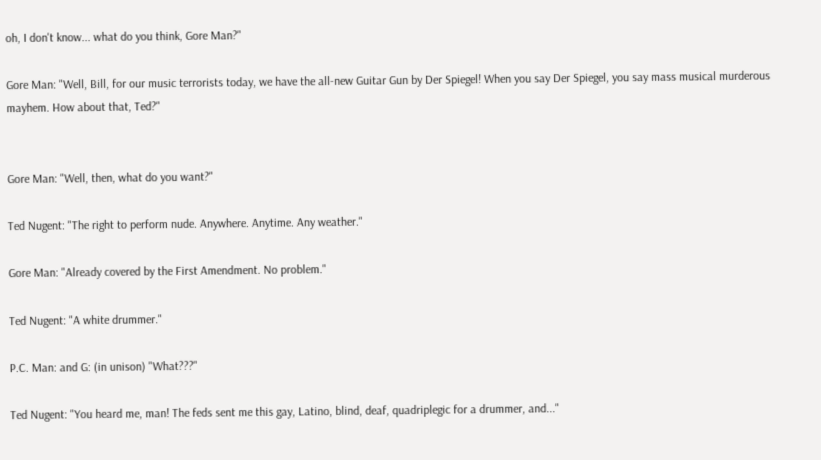oh, I don't know... what do you think, Gore Man?"

Gore Man: "Well, Bill, for our music terrorists today, we have the all-new Guitar Gun by Der Spiegel! When you say Der Spiegel, you say mass musical murderous mayhem. How about that, Ted?"


Gore Man: "Well, then, what do you want?"

Ted Nugent: "The right to perform nude. Anywhere. Anytime. Any weather."

Gore Man: "Already covered by the First Amendment. No problem."

Ted Nugent: "A white drummer."

P.C. Man: and G: (in unison) "What???"

Ted Nugent: "You heard me, man! The feds sent me this gay, Latino, blind, deaf, quadriplegic for a drummer, and..."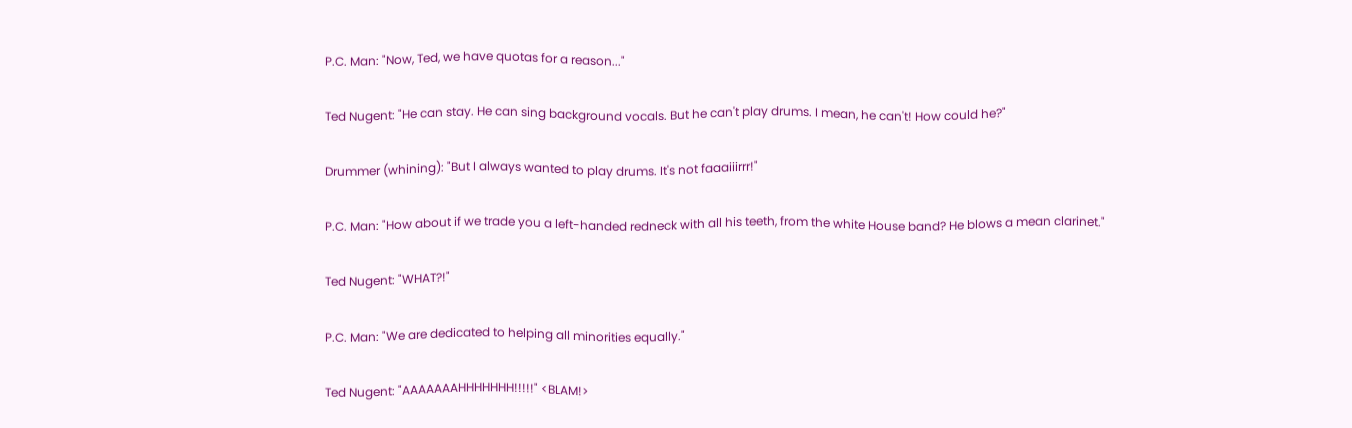P.C. Man: "Now, Ted, we have quotas for a reason..."

Ted Nugent: "He can stay. He can sing background vocals. But he can't play drums. I mean, he can't! How could he?"

Drummer (whining): "But I always wanted to play drums. It's not faaaiiirrr!"

P.C. Man: "How about if we trade you a left-handed redneck with all his teeth, from the white House band? He blows a mean clarinet."

Ted Nugent: "WHAT?!"

P.C. Man: "We are dedicated to helping all minorities equally."

Ted Nugent: "AAAAAAAHHHHHHH!!!!!" <BLAM!>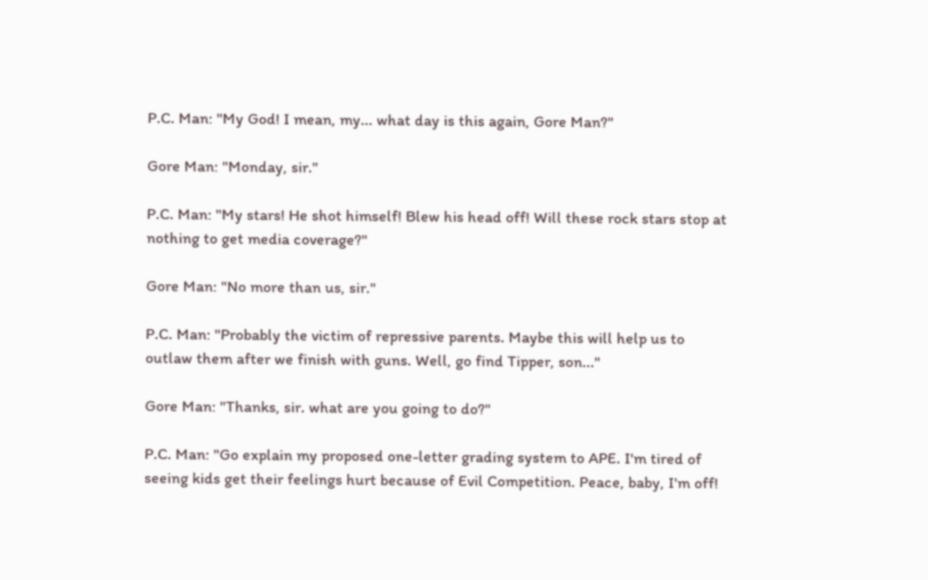P.C. Man: "My God! I mean, my... what day is this again, Gore Man?"

Gore Man: "Monday, sir."

P.C. Man: "My stars! He shot himself! Blew his head off! Will these rock stars stop at nothing to get media coverage?"

Gore Man: "No more than us, sir."

P.C. Man: "Probably the victim of repressive parents. Maybe this will help us to outlaw them after we finish with guns. Well, go find Tipper, son..."

Gore Man: "Thanks, sir. what are you going to do?"

P.C. Man: "Go explain my proposed one-letter grading system to APE. I'm tired of seeing kids get their feelings hurt because of Evil Competition. Peace, baby, I'm off!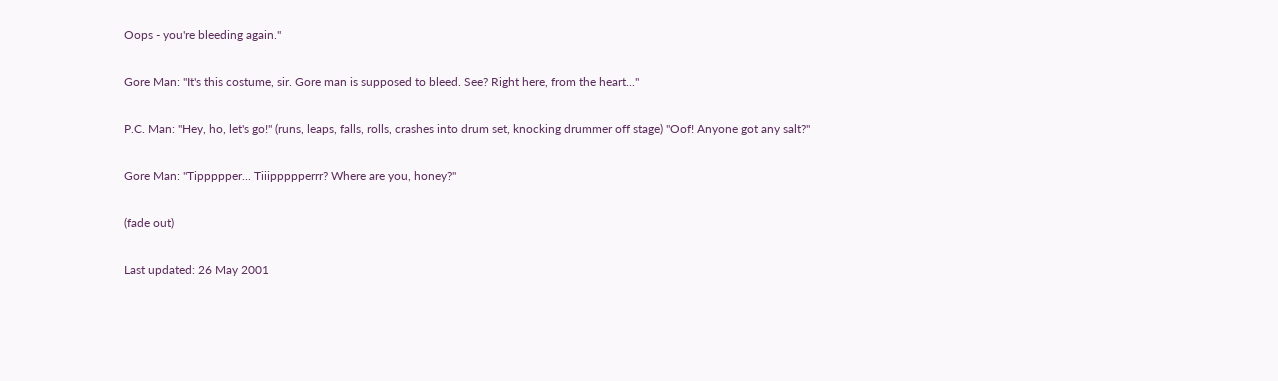Oops - you're bleeding again."

Gore Man: "It's this costume, sir. Gore man is supposed to bleed. See? Right here, from the heart..."

P.C. Man: "Hey, ho, let's go!" (runs, leaps, falls, rolls, crashes into drum set, knocking drummer off stage) "Oof! Anyone got any salt?"

Gore Man: "Tippppper... Tiiippppperrr? Where are you, honey?"

(fade out)

Last updated: 26 May 2001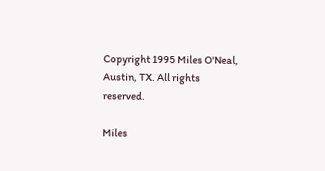Copyright 1995 Miles O'Neal, Austin, TX. All rights reserved.

Miles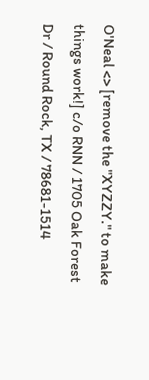O'Neal <> [remove the "XYZZY." to make things work!] c/o RNN / 1705 Oak Forest Dr / Round Rock, TX / 78681-1514